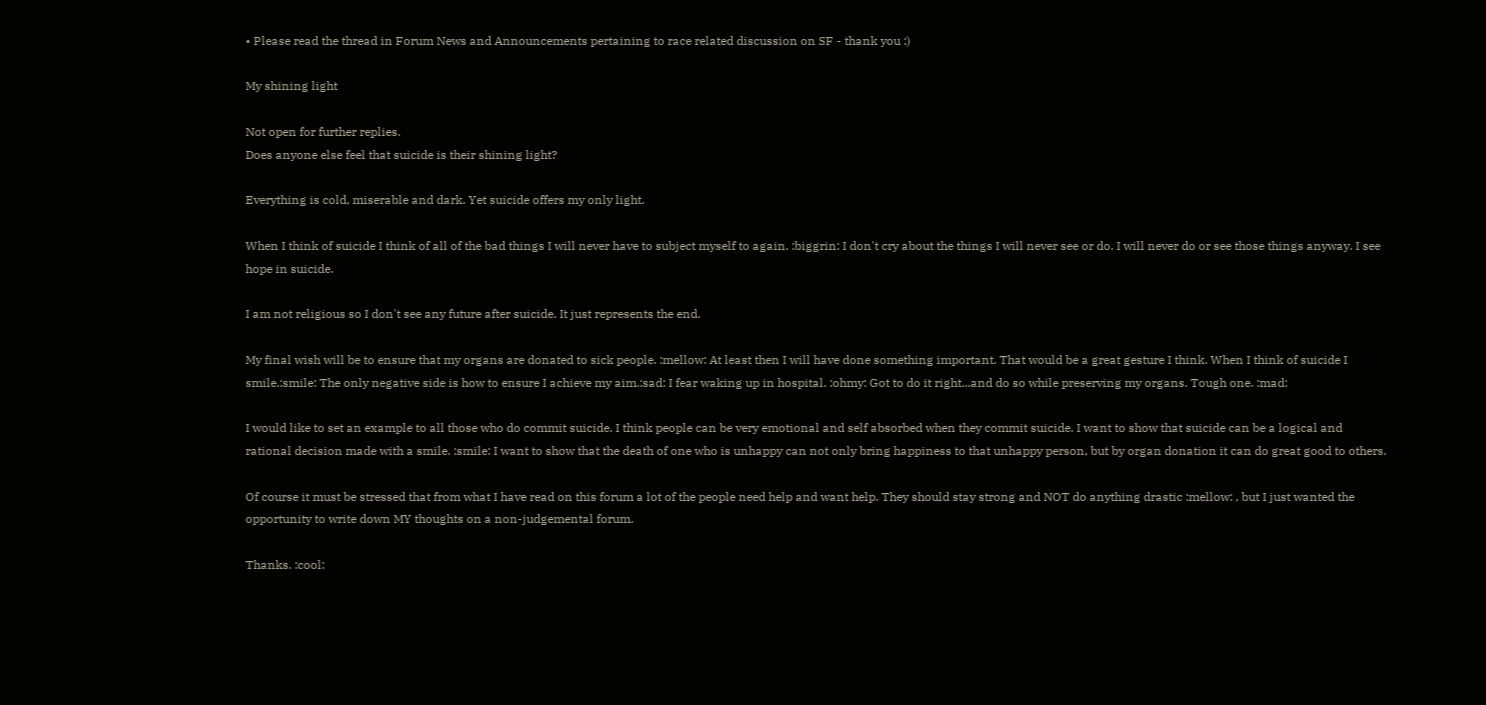• Please read the thread in Forum News and Announcements pertaining to race related discussion on SF - thank you :)

My shining light

Not open for further replies.
Does anyone else feel that suicide is their shining light?

Everything is cold, miserable and dark. Yet suicide offers my only light.

When I think of suicide I think of all of the bad things I will never have to subject myself to again. :biggrin: I don't cry about the things I will never see or do. I will never do or see those things anyway. I see hope in suicide.

I am not religious so I don't see any future after suicide. It just represents the end.

My final wish will be to ensure that my organs are donated to sick people. :mellow: At least then I will have done something important. That would be a great gesture I think. When I think of suicide I smile.:smile: The only negative side is how to ensure I achieve my aim.:sad: I fear waking up in hospital. :ohmy: Got to do it right...and do so while preserving my organs. Tough one. :mad:

I would like to set an example to all those who do commit suicide. I think people can be very emotional and self absorbed when they commit suicide. I want to show that suicide can be a logical and rational decision made with a smile. :smile: I want to show that the death of one who is unhappy can not only bring happiness to that unhappy person, but by organ donation it can do great good to others.

Of course it must be stressed that from what I have read on this forum a lot of the people need help and want help. They should stay strong and NOT do anything drastic :mellow: , but I just wanted the opportunity to write down MY thoughts on a non-judgemental forum.

Thanks. :cool: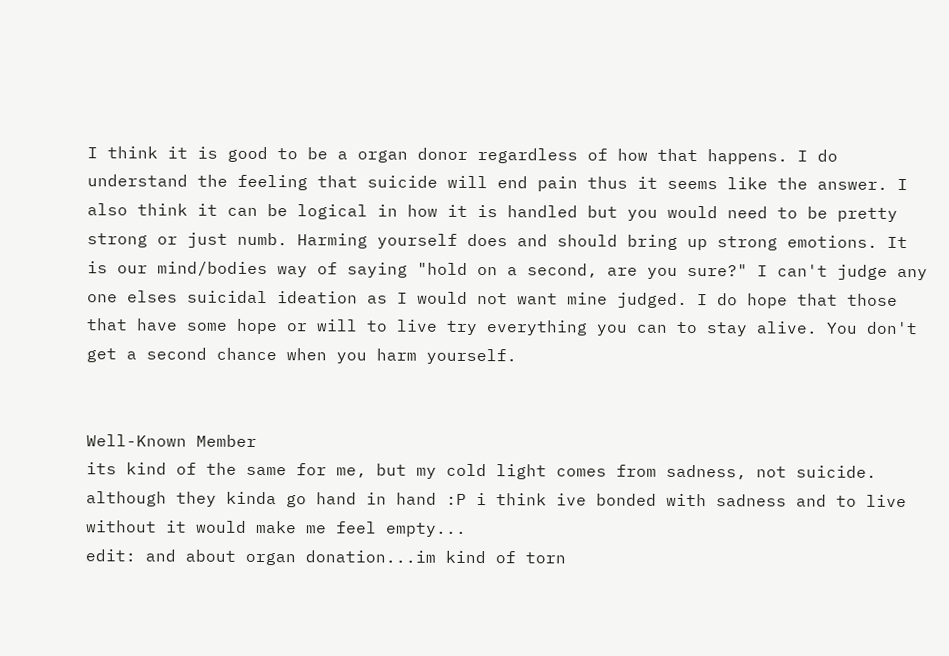I think it is good to be a organ donor regardless of how that happens. I do understand the feeling that suicide will end pain thus it seems like the answer. I also think it can be logical in how it is handled but you would need to be pretty strong or just numb. Harming yourself does and should bring up strong emotions. It is our mind/bodies way of saying "hold on a second, are you sure?" I can't judge any one elses suicidal ideation as I would not want mine judged. I do hope that those that have some hope or will to live try everything you can to stay alive. You don't get a second chance when you harm yourself.


Well-Known Member
its kind of the same for me, but my cold light comes from sadness, not suicide. although they kinda go hand in hand :P i think ive bonded with sadness and to live without it would make me feel empty...
edit: and about organ donation...im kind of torn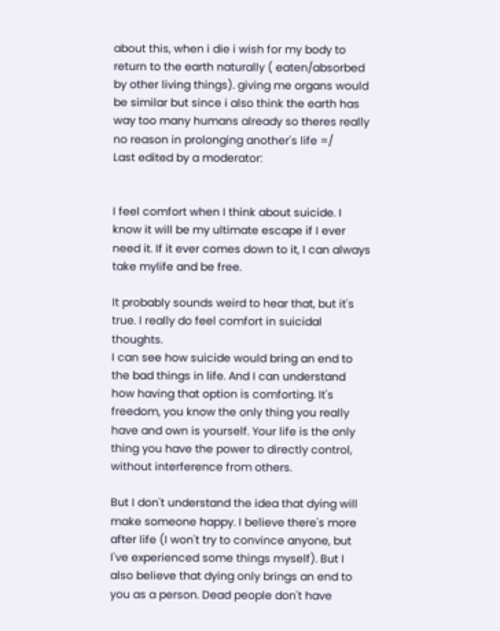about this, when i die i wish for my body to return to the earth naturally ( eaten/absorbed by other living things). giving me organs would be similar but since i also think the earth has way too many humans already so theres really no reason in prolonging another's life =/
Last edited by a moderator:


I feel comfort when I think about suicide. I know it will be my ultimate escape if I ever need it. If it ever comes down to it, I can always take mylife and be free.

It probably sounds weird to hear that, but it's true. I really do feel comfort in suicidal thoughts.
I can see how suicide would bring an end to the bad things in life. And I can understand how having that option is comforting. It's freedom, you know the only thing you really have and own is yourself. Your life is the only thing you have the power to directly control, without interference from others.

But I don't understand the idea that dying will make someone happy. I believe there's more after life (I won't try to convince anyone, but I've experienced some things myself). But I also believe that dying only brings an end to you as a person. Dead people don't have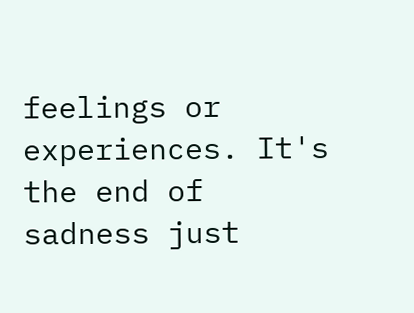feelings or experiences. It's the end of sadness just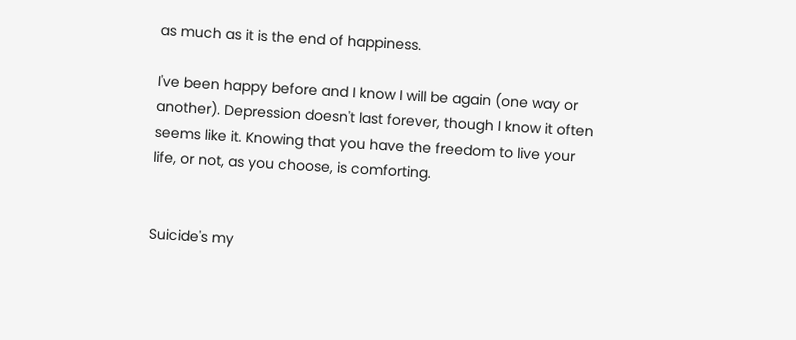as much as it is the end of happiness.

I've been happy before and I know I will be again (one way or another). Depression doesn't last forever, though I know it often seems like it. Knowing that you have the freedom to live your life, or not, as you choose, is comforting.


Suicide's my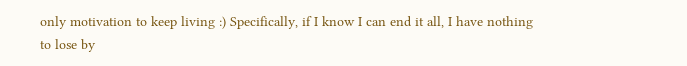only motivation to keep living :) Specifically, if I know I can end it all, I have nothing to lose by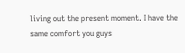living out the present moment. I have the same comfort you guys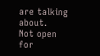are talking about.
Not open for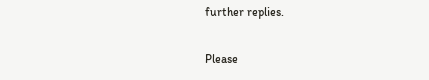further replies.

Please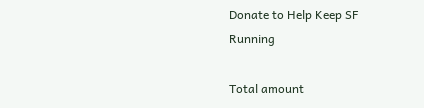Donate to Help Keep SF Running

Total amount